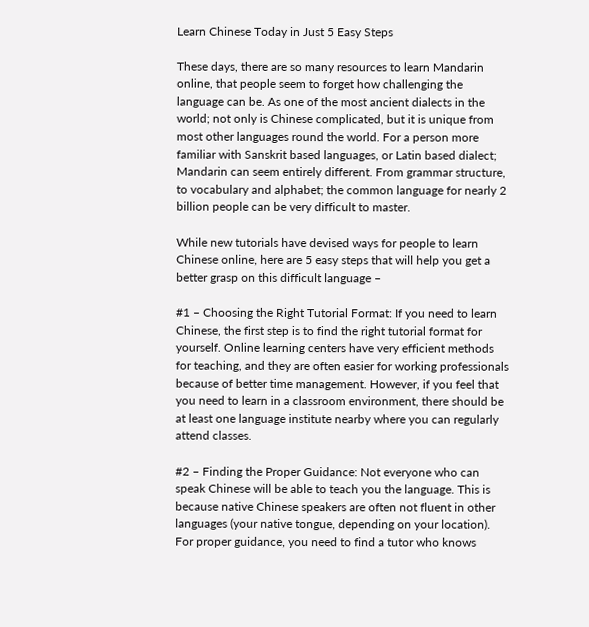Learn Chinese Today in Just 5 Easy Steps

These days, there are so many resources to learn Mandarin online, that people seem to forget how challenging the language can be. As one of the most ancient dialects in the world; not only is Chinese complicated, but it is unique from most other languages round the world. For a person more familiar with Sanskrit based languages, or Latin based dialect; Mandarin can seem entirely different. From grammar structure, to vocabulary and alphabet; the common language for nearly 2 billion people can be very difficult to master.

While new tutorials have devised ways for people to learn Chinese online, here are 5 easy steps that will help you get a better grasp on this difficult language –

#1 – Choosing the Right Tutorial Format: If you need to learn Chinese, the first step is to find the right tutorial format for yourself. Online learning centers have very efficient methods for teaching, and they are often easier for working professionals because of better time management. However, if you feel that you need to learn in a classroom environment, there should be at least one language institute nearby where you can regularly attend classes.

#2 – Finding the Proper Guidance: Not everyone who can speak Chinese will be able to teach you the language. This is because native Chinese speakers are often not fluent in other languages (your native tongue, depending on your location). For proper guidance, you need to find a tutor who knows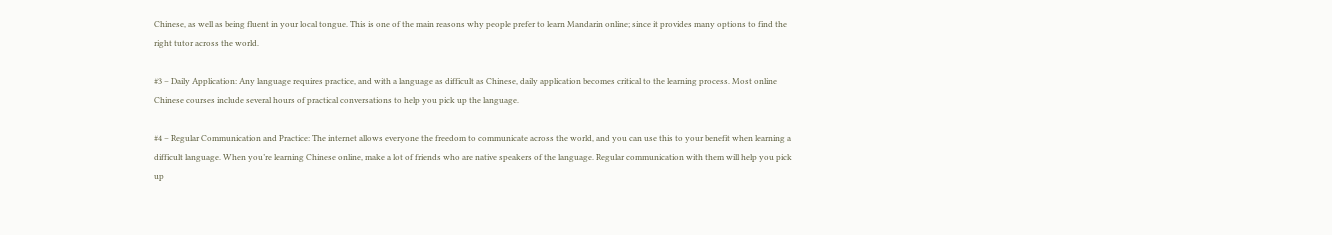Chinese, as well as being fluent in your local tongue. This is one of the main reasons why people prefer to learn Mandarin online; since it provides many options to find the right tutor across the world.

#3 – Daily Application: Any language requires practice, and with a language as difficult as Chinese, daily application becomes critical to the learning process. Most online Chinese courses include several hours of practical conversations to help you pick up the language.

#4 – Regular Communication and Practice: The internet allows everyone the freedom to communicate across the world, and you can use this to your benefit when learning a difficult language. When you’re learning Chinese online, make a lot of friends who are native speakers of the language. Regular communication with them will help you pick up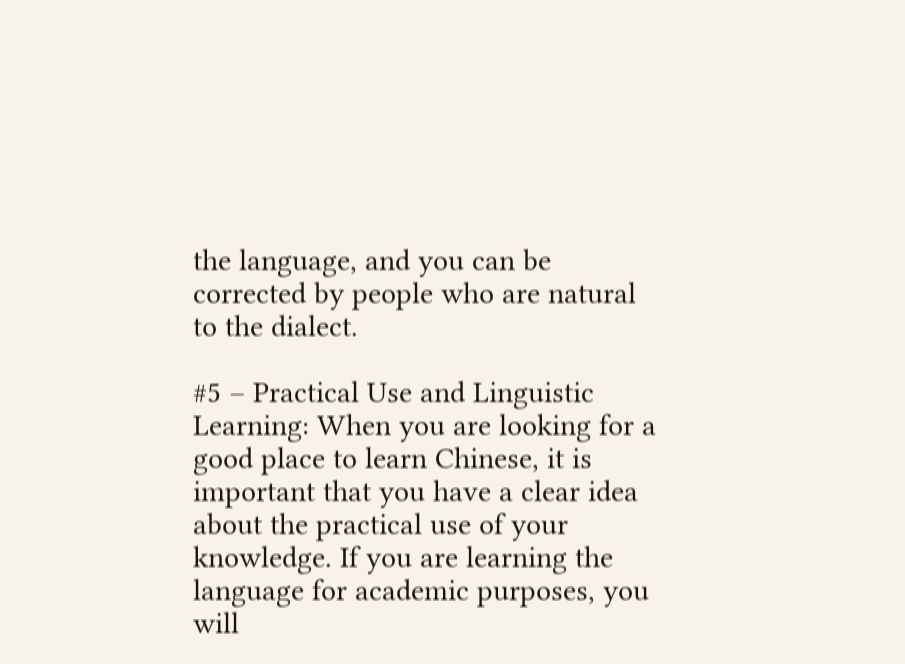the language, and you can be corrected by people who are natural to the dialect.

#5 – Practical Use and Linguistic Learning: When you are looking for a good place to learn Chinese, it is important that you have a clear idea about the practical use of your knowledge. If you are learning the language for academic purposes, you will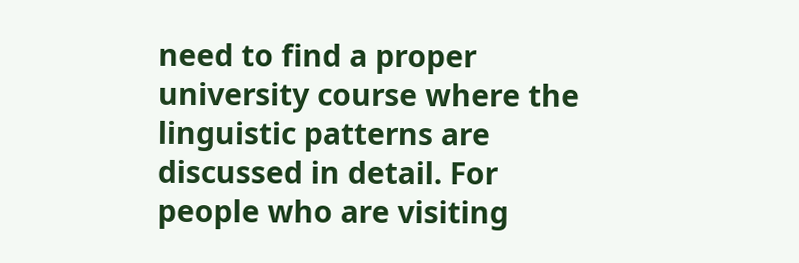need to find a proper university course where the linguistic patterns are discussed in detail. For people who are visiting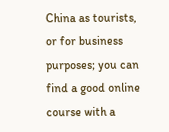China as tourists, or for business purposes; you can find a good online course with a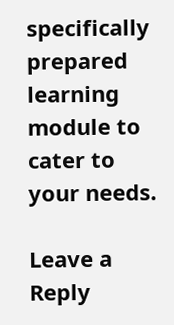specifically prepared learning module to cater to your needs.

Leave a Reply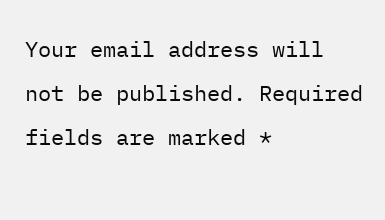Your email address will not be published. Required fields are marked *